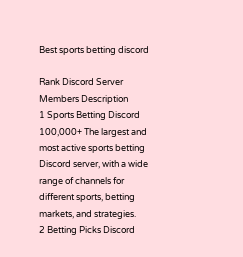Best sports betting discord

Rank Discord Server Members Description
1 Sports Betting Discord 100,000+ The largest and most active sports betting Discord server, with a wide range of channels for different sports, betting markets, and strategies.
2 Betting Picks Discord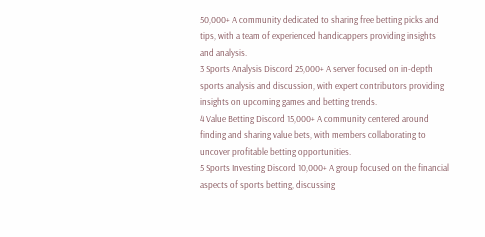50,000+ A community dedicated to sharing free betting picks and tips, with a team of experienced handicappers providing insights and analysis.
3 Sports Analysis Discord 25,000+ A server focused on in-depth sports analysis and discussion, with expert contributors providing insights on upcoming games and betting trends.
4 Value Betting Discord 15,000+ A community centered around finding and sharing value bets, with members collaborating to uncover profitable betting opportunities.
5 Sports Investing Discord 10,000+ A group focused on the financial aspects of sports betting, discussing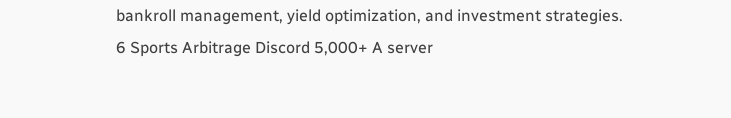bankroll management, yield optimization, and investment strategies.
6 Sports Arbitrage Discord 5,000+ A server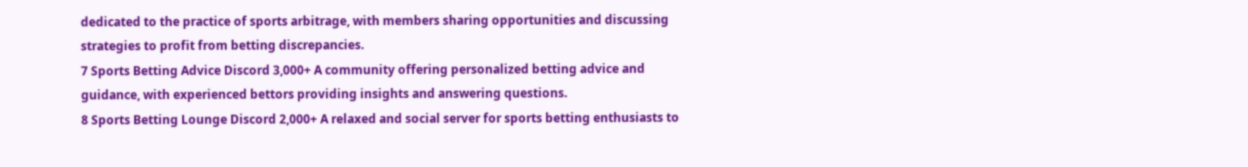dedicated to the practice of sports arbitrage, with members sharing opportunities and discussing strategies to profit from betting discrepancies.
7 Sports Betting Advice Discord 3,000+ A community offering personalized betting advice and guidance, with experienced bettors providing insights and answering questions.
8 Sports Betting Lounge Discord 2,000+ A relaxed and social server for sports betting enthusiasts to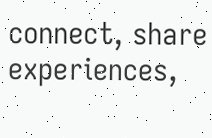connect, share experiences,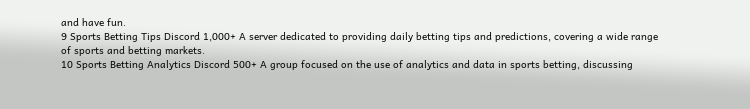and have fun.
9 Sports Betting Tips Discord 1,000+ A server dedicated to providing daily betting tips and predictions, covering a wide range of sports and betting markets.
10 Sports Betting Analytics Discord 500+ A group focused on the use of analytics and data in sports betting, discussing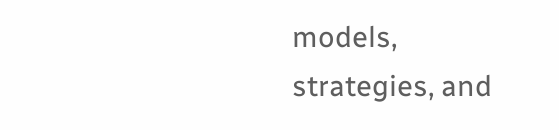models, strategies, and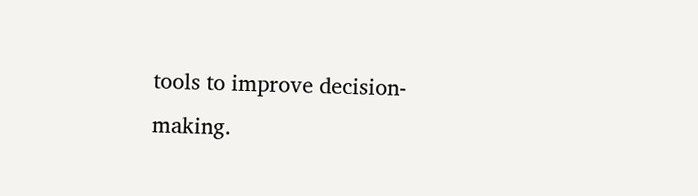tools to improve decision-making.